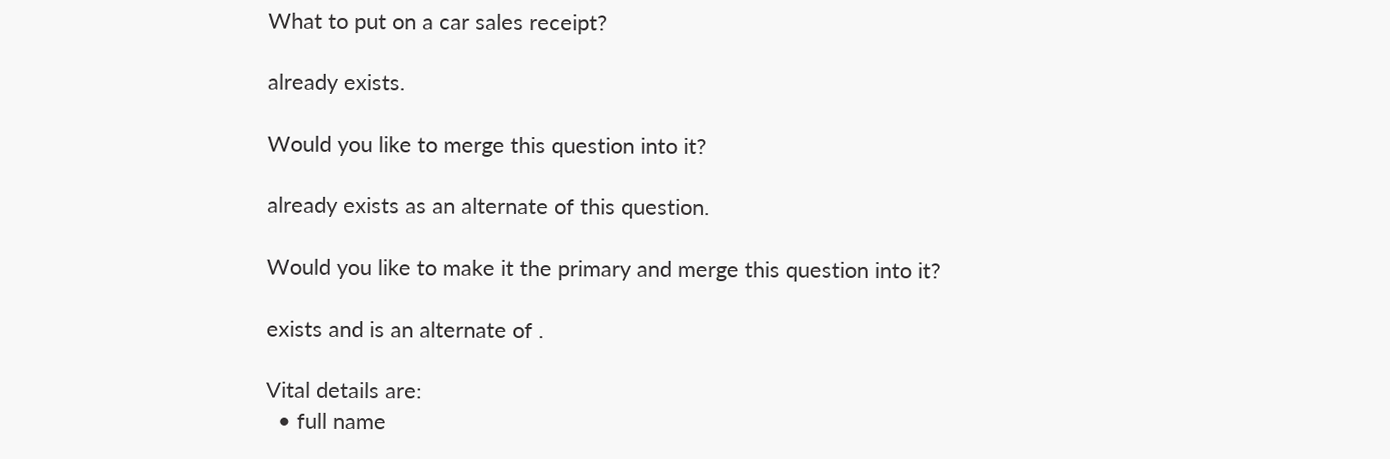What to put on a car sales receipt?

already exists.

Would you like to merge this question into it?

already exists as an alternate of this question.

Would you like to make it the primary and merge this question into it?

exists and is an alternate of .

Vital details are:
  • full name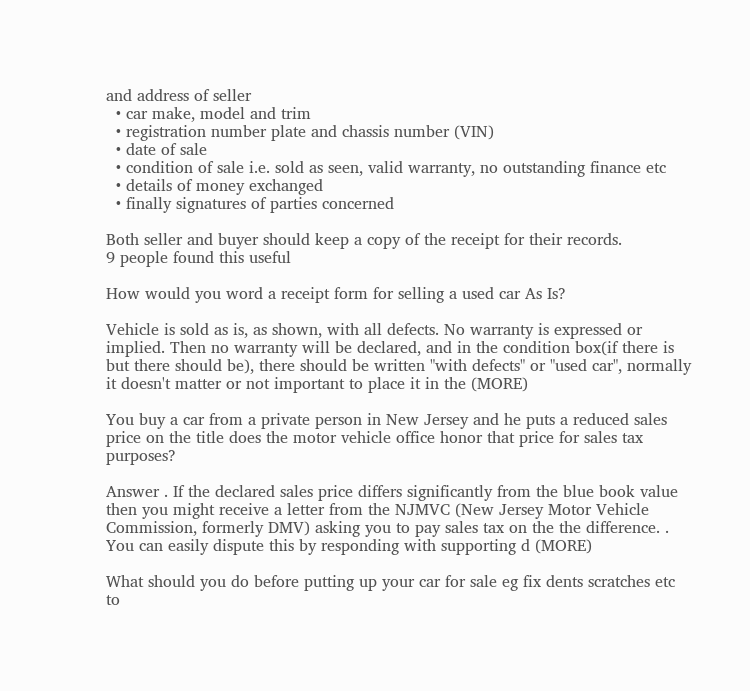and address of seller
  • car make, model and trim
  • registration number plate and chassis number (VIN)
  • date of sale
  • condition of sale i.e. sold as seen, valid warranty, no outstanding finance etc
  • details of money exchanged
  • finally signatures of parties concerned

Both seller and buyer should keep a copy of the receipt for their records.
9 people found this useful

How would you word a receipt form for selling a used car As Is?

Vehicle is sold as is, as shown, with all defects. No warranty is expressed or implied. Then no warranty will be declared, and in the condition box(if there is but there should be), there should be written "with defects" or "used car", normally it doesn't matter or not important to place it in the (MORE)

You buy a car from a private person in New Jersey and he puts a reduced sales price on the title does the motor vehicle office honor that price for sales tax purposes?

Answer . If the declared sales price differs significantly from the blue book value then you might receive a letter from the NJMVC (New Jersey Motor Vehicle Commission, formerly DMV) asking you to pay sales tax on the the difference. . You can easily dispute this by responding with supporting d (MORE)

What should you do before putting up your car for sale eg fix dents scratches etc to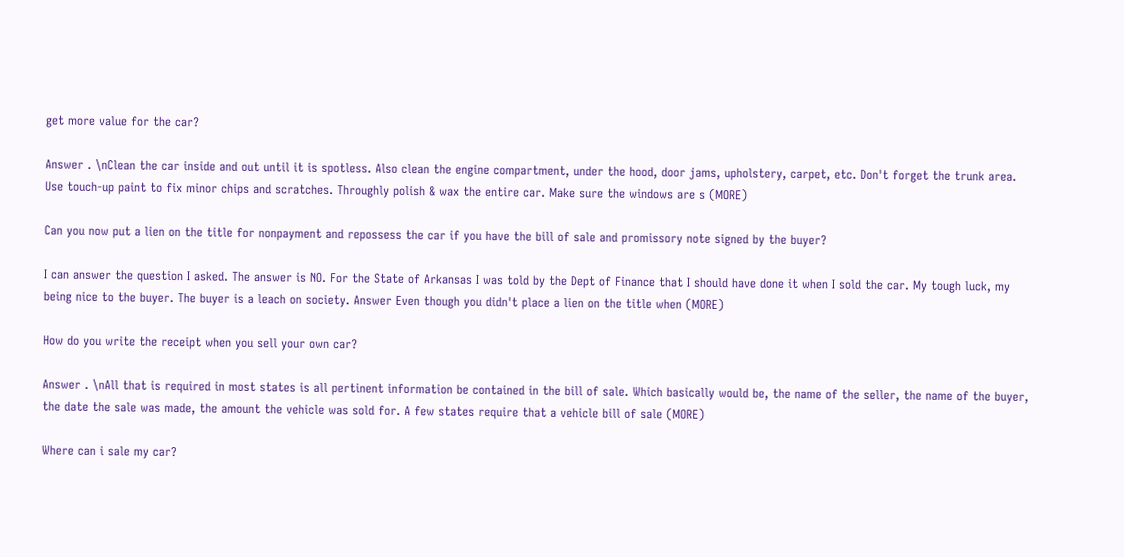get more value for the car?

Answer . \nClean the car inside and out until it is spotless. Also clean the engine compartment, under the hood, door jams, upholstery, carpet, etc. Don't forget the trunk area. Use touch-up paint to fix minor chips and scratches. Throughly polish & wax the entire car. Make sure the windows are s (MORE)

Can you now put a lien on the title for nonpayment and repossess the car if you have the bill of sale and promissory note signed by the buyer?

I can answer the question I asked. The answer is NO. For the State of Arkansas I was told by the Dept of Finance that I should have done it when I sold the car. My tough luck, my being nice to the buyer. The buyer is a leach on society. Answer Even though you didn't place a lien on the title when (MORE)

How do you write the receipt when you sell your own car?

Answer . \nAll that is required in most states is all pertinent information be contained in the bill of sale. Which basically would be, the name of the seller, the name of the buyer, the date the sale was made, the amount the vehicle was sold for. A few states require that a vehicle bill of sale (MORE)

Where can i sale my car?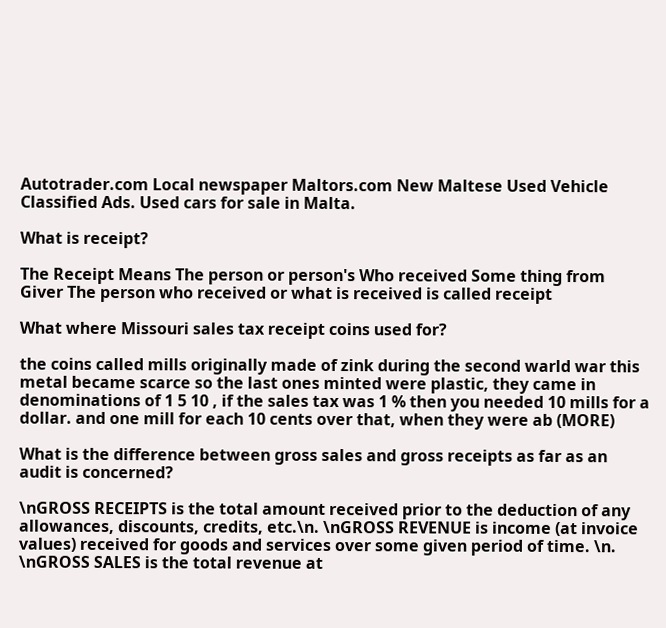Autotrader.com Local newspaper Maltors.com New Maltese Used Vehicle Classified Ads. Used cars for sale in Malta.

What is receipt?

The Receipt Means The person or person's Who received Some thing from Giver The person who received or what is received is called receipt

What where Missouri sales tax receipt coins used for?

the coins called mills originally made of zink during the second warld war this metal became scarce so the last ones minted were plastic, they came in denominations of 1 5 10 , if the sales tax was 1 % then you needed 10 mills for a dollar. and one mill for each 10 cents over that, when they were ab (MORE)

What is the difference between gross sales and gross receipts as far as an audit is concerned?

\nGROSS RECEIPTS is the total amount received prior to the deduction of any allowances, discounts, credits, etc.\n. \nGROSS REVENUE is income (at invoice values) received for goods and services over some given period of time. \n. \nGROSS SALES is the total revenue at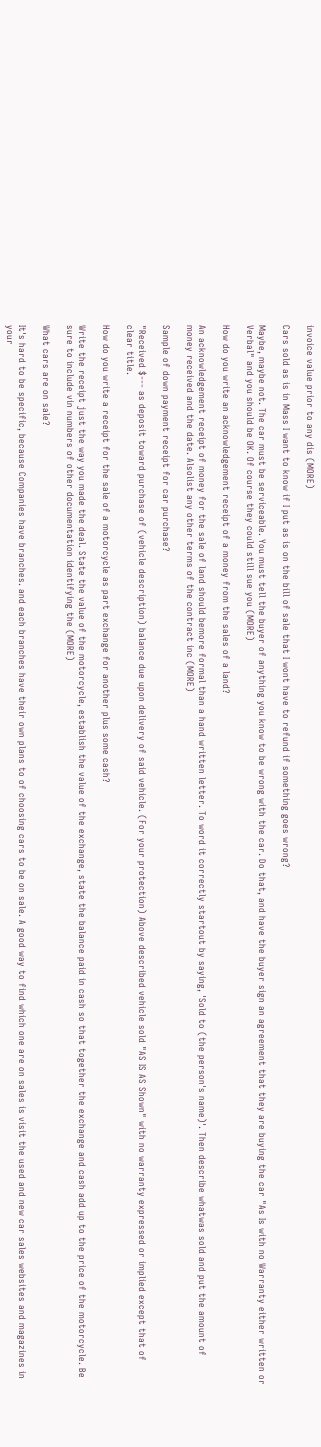invoice value prior to any dis (MORE)

Cars sold as is in Mass I want to know if I put as is on the bill of sale that I wont have to refund if something goes wrong?

Maybe, maybe not. The car must be serviceable. You must tell the buyer of anything you know to be wrong with the car. Do that, and have the buyer sign an agreement that they are buying the car "As Is with no Warranty either written or Verbal" and you should be OK. Of course they could still sue you (MORE)

How do you write an acknowledgement receipt of a money from the sales of a land?

An acknowledgement receipt of money for the sale of land should bemore formal than a hand written letter. To word it correctly startout by saying, 'Sold to (the person's name)'. Then describe whatwas sold and put the amount of money received and the date. Alsolist any other terms of the contract inc (MORE)

Sample of down payment receipt for car purchase?

"Received $--- as deposit toward purchase of (vehicle description) balance due upon delivery of said vehicle. (For your protection) Above described vehicle sold "AS IS AS Shown" with no warranty expressed or implied except that of clear title.

How do you write a receipt for the sale of a motorcycle as part exchange for another plus some cash?

Write the receipt just the way you made the deal. State the value of the motorcycle, establish the value of the exchange, state the balance paid in cash so that together the exchange and cash add up to the price of the motorcycle. Be sure to include vin numbers of other documentation identifying the (MORE)

What cars are on sale?

It's hard to be specific, because Companies have branches. and each branches have their own plans to of choosing cars to be on sale. A good way to find which one are on sales is visit the used and new car sales websites and magazines in your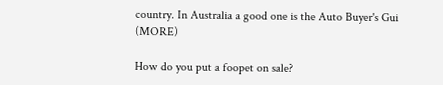country. In Australia a good one is the Auto Buyer's Gui (MORE)

How do you put a foopet on sale?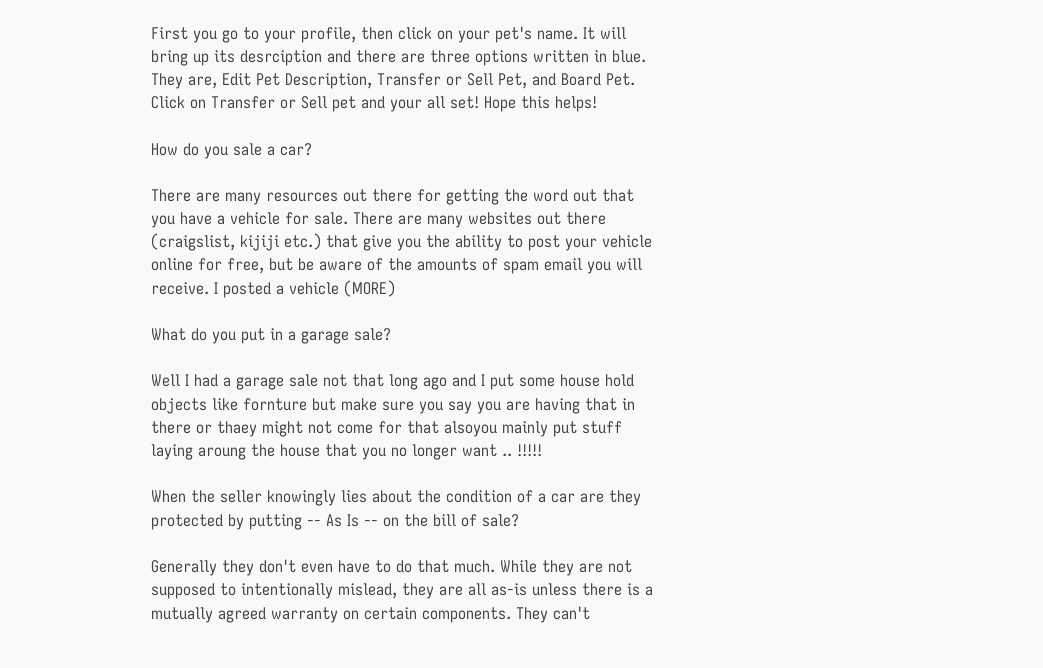First you go to your profile, then click on your pet's name. It will bring up its desrciption and there are three options written in blue. They are, Edit Pet Description, Transfer or Sell Pet, and Board Pet. Click on Transfer or Sell pet and your all set! Hope this helps!

How do you sale a car?

There are many resources out there for getting the word out that you have a vehicle for sale. There are many websites out there (craigslist, kijiji etc.) that give you the ability to post your vehicle online for free, but be aware of the amounts of spam email you will receive. I posted a vehicle (MORE)

What do you put in a garage sale?

Well I had a garage sale not that long ago and I put some house hold objects like fornture but make sure you say you are having that in there or thaey might not come for that alsoyou mainly put stuff laying aroung the house that you no longer want .. !!!!!

When the seller knowingly lies about the condition of a car are they protected by putting -- As Is -- on the bill of sale?

Generally they don't even have to do that much. While they are not supposed to intentionally mislead, they are all as-is unless there is a mutually agreed warranty on certain components. They can't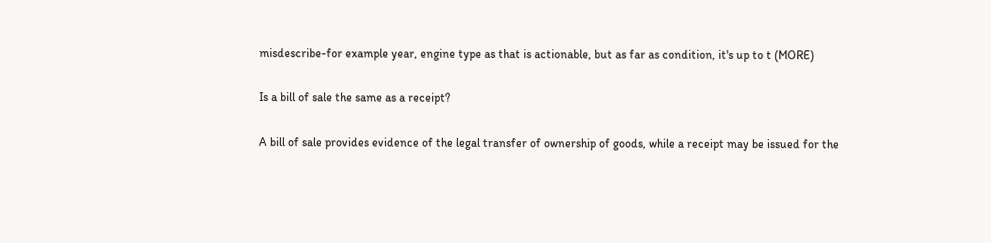misdescribe-for example year, engine type as that is actionable, but as far as condition, it's up to t (MORE)

Is a bill of sale the same as a receipt?

A bill of sale provides evidence of the legal transfer of ownership of goods, while a receipt may be issued for the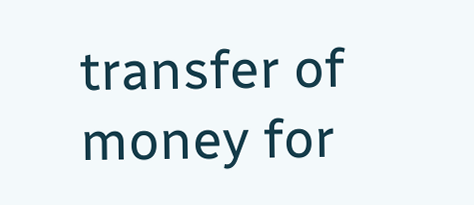transfer of money for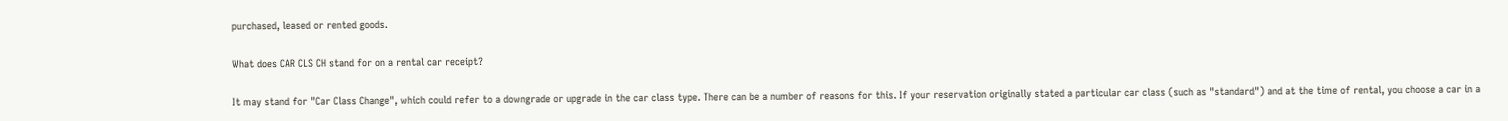purchased, leased or rented goods.

What does CAR CLS CH stand for on a rental car receipt?

It may stand for "Car Class Change", which could refer to a downgrade or upgrade in the car class type. There can be a number of reasons for this. If your reservation originally stated a particular car class (such as "standard") and at the time of rental, you choose a car in a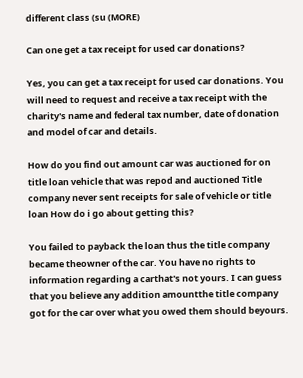different class (su (MORE)

Can one get a tax receipt for used car donations?

Yes, you can get a tax receipt for used car donations. You will need to request and receive a tax receipt with the charity's name and federal tax number, date of donation and model of car and details.

How do you find out amount car was auctioned for on title loan vehicle that was repod and auctioned Title company never sent receipts for sale of vehicle or title loan How do i go about getting this?

You failed to payback the loan thus the title company became theowner of the car. You have no rights to information regarding a carthat's not yours. I can guess that you believe any addition amountthe title company got for the car over what you owed them should beyours.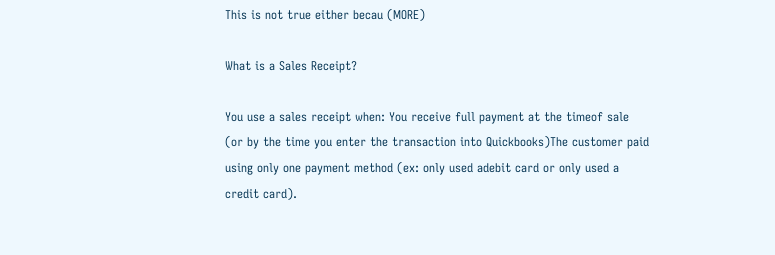This is not true either becau (MORE)

What is a Sales Receipt?

You use a sales receipt when: You receive full payment at the timeof sale (or by the time you enter the transaction into Quickbooks)The customer paid using only one payment method (ex: only used adebit card or only used a credit card).